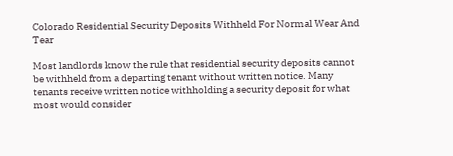Colorado Residential Security Deposits Withheld For Normal Wear And Tear

Most landlords know the rule that residential security deposits cannot be withheld from a departing tenant without written notice. Many tenants receive written notice withholding a security deposit for what most would consider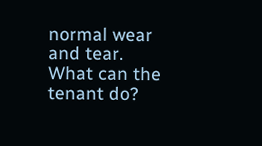normal wear and tear. What can the tenant do?